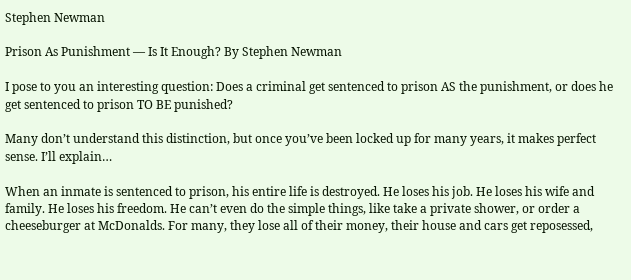Stephen Newman

Prison As Punishment — Is It Enough? By Stephen Newman

I pose to you an interesting question: Does a criminal get sentenced to prison AS the punishment, or does he get sentenced to prison TO BE punished?

Many don’t understand this distinction, but once you’ve been locked up for many years, it makes perfect sense. I’ll explain…

When an inmate is sentenced to prison, his entire life is destroyed. He loses his job. He loses his wife and family. He loses his freedom. He can’t even do the simple things, like take a private shower, or order a cheeseburger at McDonalds. For many, they lose all of their money, their house and cars get reposessed,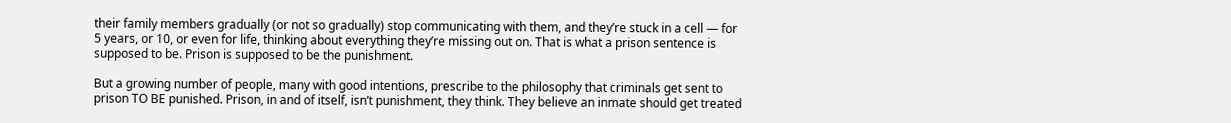their family members gradually (or not so gradually) stop communicating with them, and they’re stuck in a cell — for 5 years, or 10, or even for life, thinking about everything they’re missing out on. That is what a prison sentence is supposed to be. Prison is supposed to be the punishment.

But a growing number of people, many with good intentions, prescribe to the philosophy that criminals get sent to prison TO BE punished. Prison, in and of itself, isn’t punishment, they think. They believe an inmate should get treated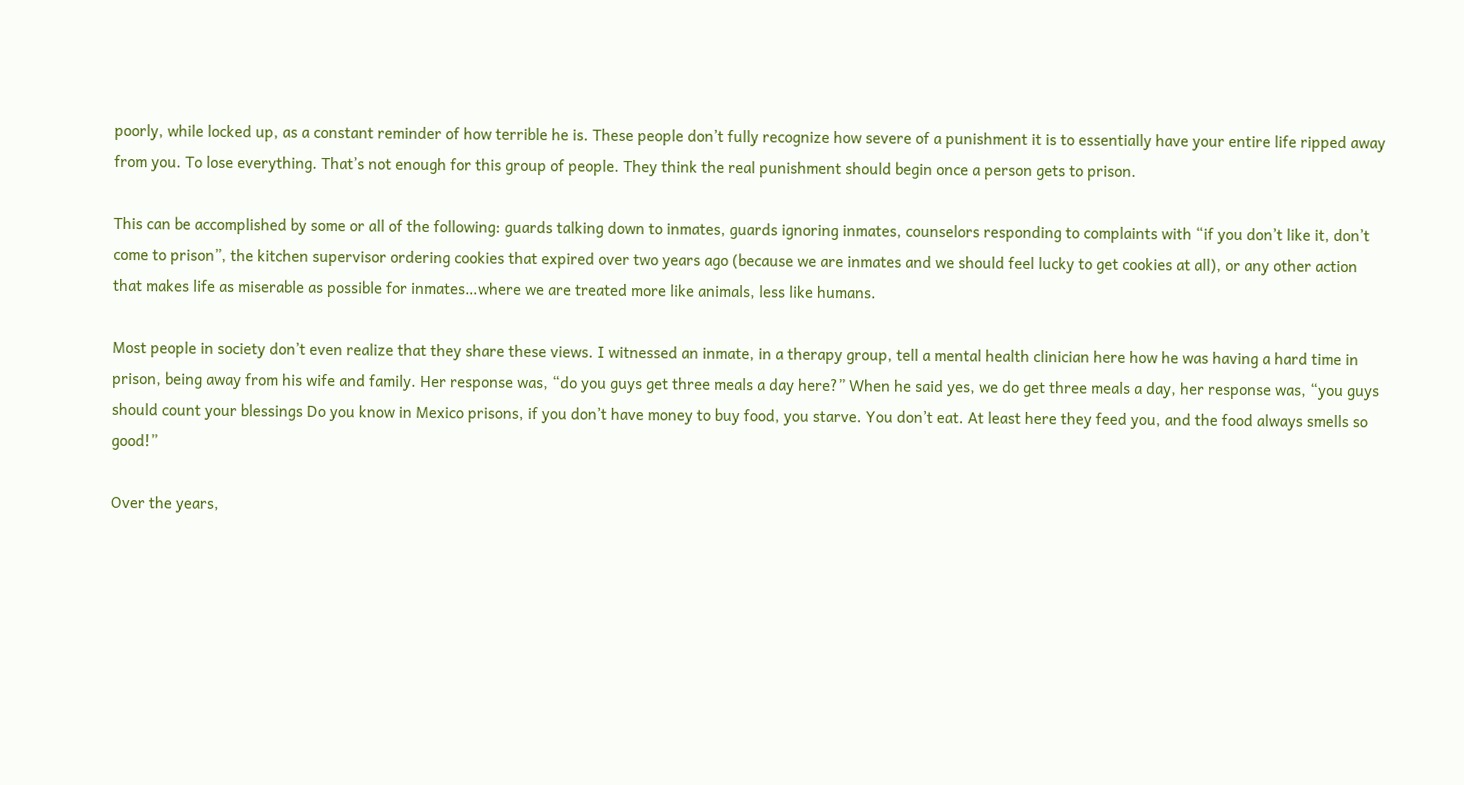poorly, while locked up, as a constant reminder of how terrible he is. These people don’t fully recognize how severe of a punishment it is to essentially have your entire life ripped away from you. To lose everything. That’s not enough for this group of people. They think the real punishment should begin once a person gets to prison.

This can be accomplished by some or all of the following: guards talking down to inmates, guards ignoring inmates, counselors responding to complaints with “if you don’t like it, don’t come to prison”, the kitchen supervisor ordering cookies that expired over two years ago (because we are inmates and we should feel lucky to get cookies at all), or any other action that makes life as miserable as possible for inmates…where we are treated more like animals, less like humans.

Most people in society don’t even realize that they share these views. I witnessed an inmate, in a therapy group, tell a mental health clinician here how he was having a hard time in prison, being away from his wife and family. Her response was, “do you guys get three meals a day here?” When he said yes, we do get three meals a day, her response was, “you guys should count your blessings Do you know in Mexico prisons, if you don’t have money to buy food, you starve. You don’t eat. At least here they feed you, and the food always smells so good!”

Over the years,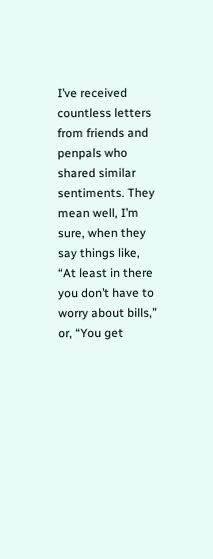I’ve received countless letters from friends and penpals who shared similar sentiments. They mean well, I’m sure, when they say things like, “At least in there you don’t have to worry about bills,” or, “You get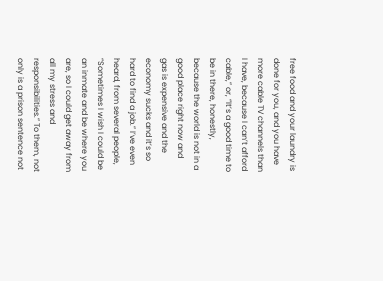free food and your laundry is done for you, and you have more cable TV channels than I have, because I can’t afford cable,” or, “It’s a good time to be in there, honestly, because the world is not in a good place right now and gas is expensive and the economy sucks and it’s so hard to find a job.” I’ve even heard, from several people, “Sometimes I wish I could be an inmate and be where you are, so I could get away from all my stress and responsibilities.” To them, not only is a prison sentence not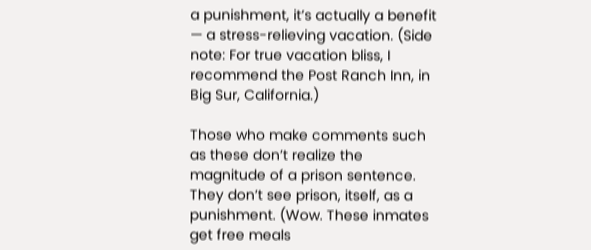a punishment, it’s actually a benefit — a stress-relieving vacation. (Side note: For true vacation bliss, I recommend the Post Ranch Inn, in Big Sur, California.)

Those who make comments such as these don’t realize the magnitude of a prison sentence. They don’t see prison, itself, as a punishment. (Wow. These inmates get free meals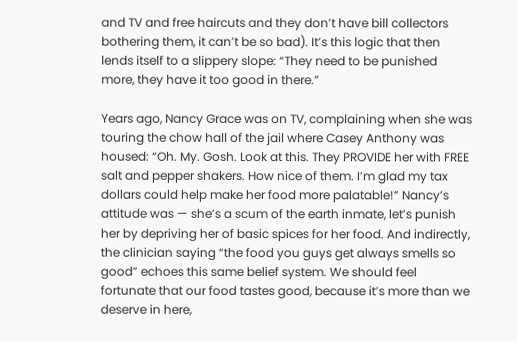and TV and free haircuts and they don’t have bill collectors bothering them, it can’t be so bad). It’s this logic that then lends itself to a slippery slope: “They need to be punished more, they have it too good in there.”

Years ago, Nancy Grace was on TV, complaining when she was touring the chow hall of the jail where Casey Anthony was housed: “Oh. My. Gosh. Look at this. They PROVIDE her with FREE salt and pepper shakers. How nice of them. I’m glad my tax dollars could help make her food more palatable!” Nancy’s attitude was — she’s a scum of the earth inmate, let’s punish her by depriving her of basic spices for her food. And indirectly, the clinician saying “the food you guys get always smells so good” echoes this same belief system. We should feel fortunate that our food tastes good, because it’s more than we deserve in here,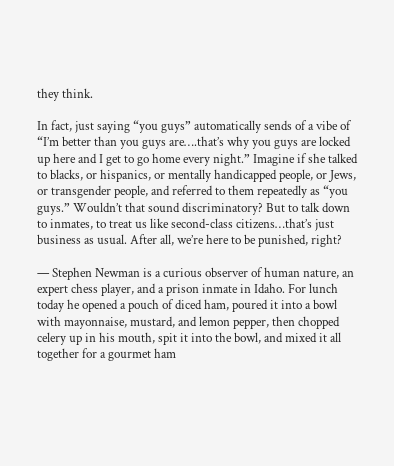they think.

In fact, just saying “you guys” automatically sends of a vibe of “I’m better than you guys are….that’s why you guys are locked up here and I get to go home every night.” Imagine if she talked to blacks, or hispanics, or mentally handicapped people, or Jews, or transgender people, and referred to them repeatedly as “you guys.” Wouldn’t that sound discriminatory? But to talk down to inmates, to treat us like second-class citizens…that’s just business as usual. After all, we’re here to be punished, right?

— Stephen Newman is a curious observer of human nature, an expert chess player, and a prison inmate in Idaho. For lunch today he opened a pouch of diced ham, poured it into a bowl with mayonnaise, mustard, and lemon pepper, then chopped celery up in his mouth, spit it into the bowl, and mixed it all together for a gourmet ham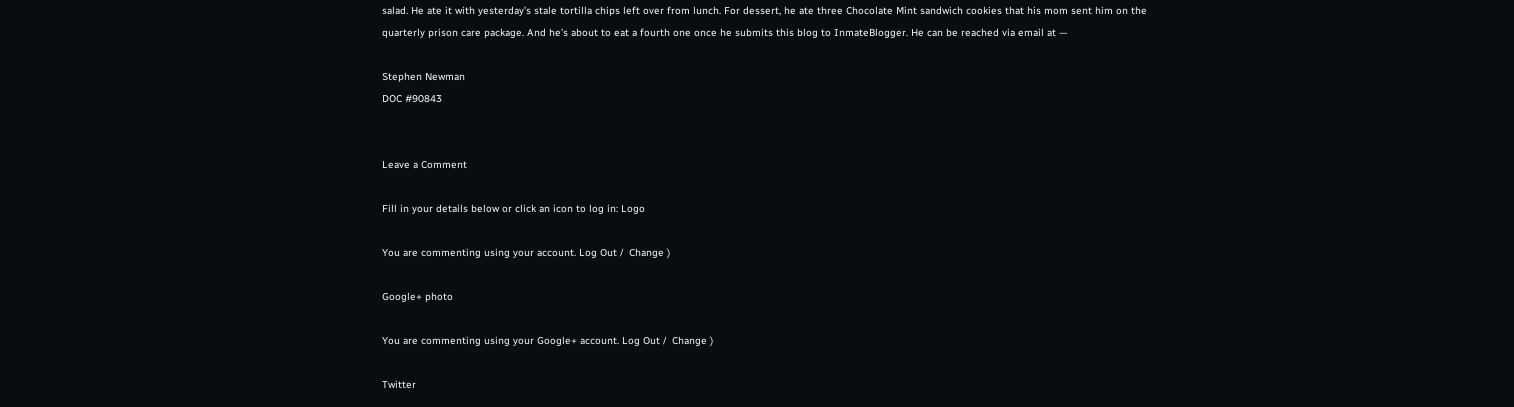salad. He ate it with yesterday’s stale tortilla chips left over from lunch. For dessert, he ate three Chocolate Mint sandwich cookies that his mom sent him on the quarterly prison care package. And he’s about to eat a fourth one once he submits this blog to InmateBlogger. He can be reached via email at —

Stephen Newman
DOC #90843


Leave a Comment

Fill in your details below or click an icon to log in: Logo

You are commenting using your account. Log Out /  Change )

Google+ photo

You are commenting using your Google+ account. Log Out /  Change )

Twitter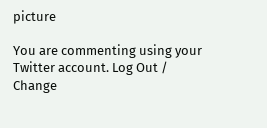picture

You are commenting using your Twitter account. Log Out /  Change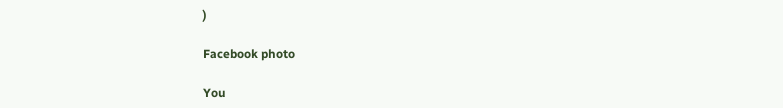)

Facebook photo

You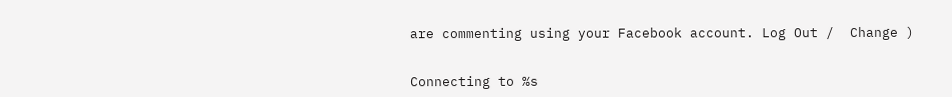are commenting using your Facebook account. Log Out /  Change )


Connecting to %s